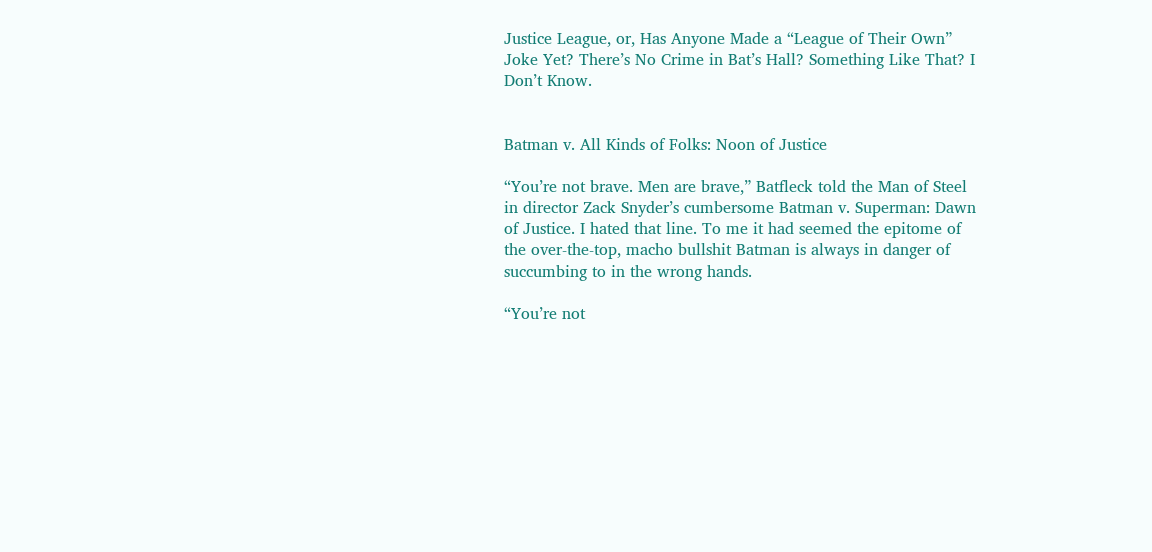Justice League, or, Has Anyone Made a “League of Their Own” Joke Yet? There’s No Crime in Bat’s Hall? Something Like That? I Don’t Know.


Batman v. All Kinds of Folks: Noon of Justice

“You’re not brave. Men are brave,” Batfleck told the Man of Steel in director Zack Snyder’s cumbersome Batman v. Superman: Dawn of Justice. I hated that line. To me it had seemed the epitome of the over-the-top, macho bullshit Batman is always in danger of succumbing to in the wrong hands.

“You’re not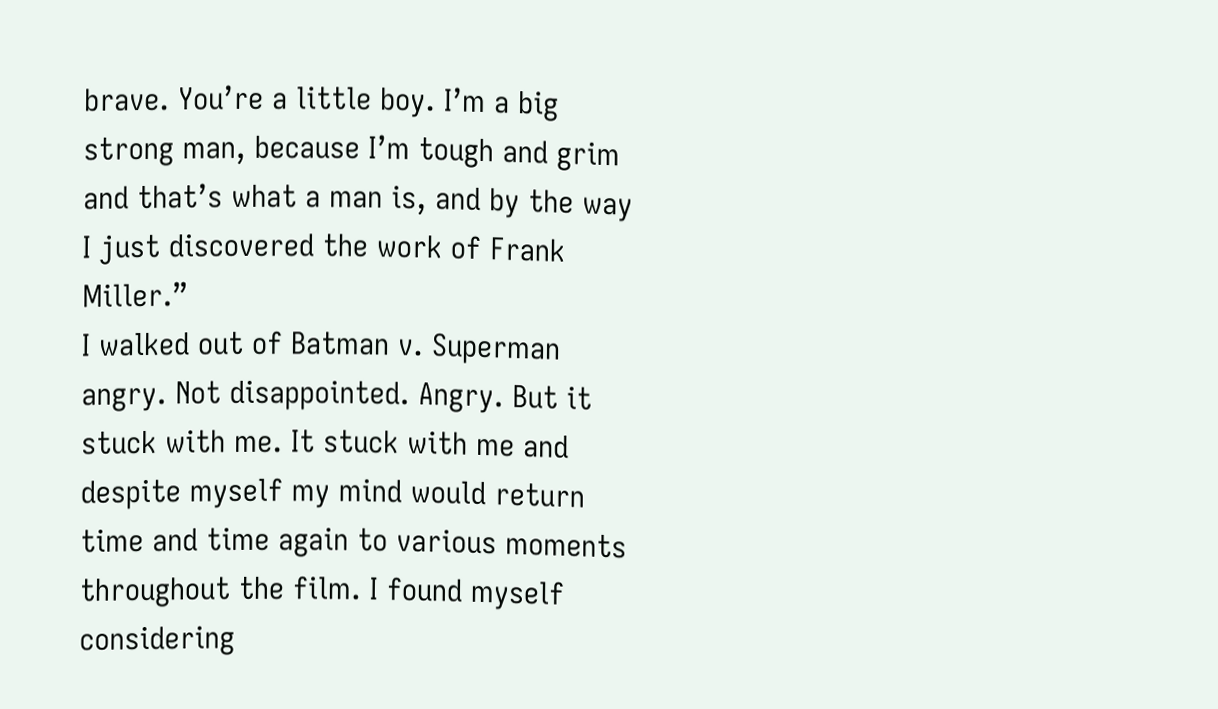brave. You’re a little boy. I’m a big strong man, because I’m tough and grim and that’s what a man is, and by the way I just discovered the work of Frank Miller.”
I walked out of Batman v. Superman angry. Not disappointed. Angry. But it stuck with me. It stuck with me and despite myself my mind would return time and time again to various moments throughout the film. I found myself considering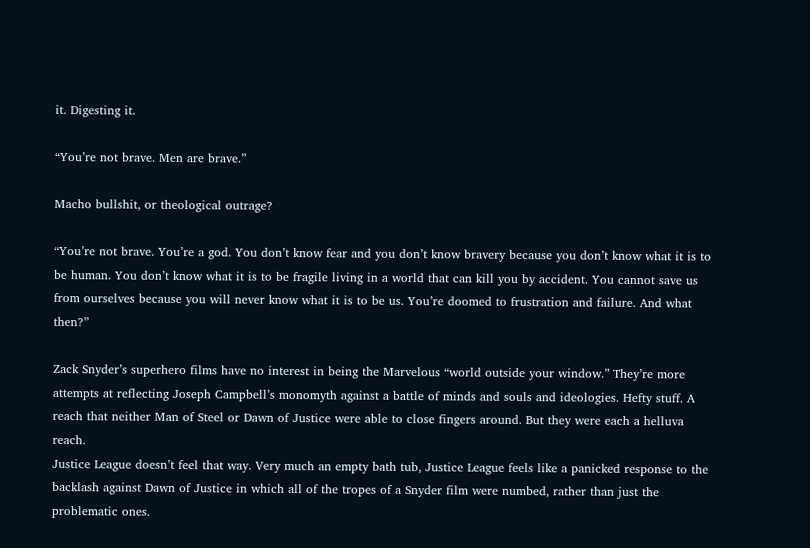it. Digesting it.

“You’re not brave. Men are brave.”

Macho bullshit, or theological outrage?

“You’re not brave. You’re a god. You don’t know fear and you don’t know bravery because you don’t know what it is to be human. You don’t know what it is to be fragile living in a world that can kill you by accident. You cannot save us from ourselves because you will never know what it is to be us. You’re doomed to frustration and failure. And what then?”

Zack Snyder’s superhero films have no interest in being the Marvelous “world outside your window.” They’re more attempts at reflecting Joseph Campbell’s monomyth against a battle of minds and souls and ideologies. Hefty stuff. A reach that neither Man of Steel or Dawn of Justice were able to close fingers around. But they were each a helluva reach.
Justice League doesn’t feel that way. Very much an empty bath tub, Justice League feels like a panicked response to the backlash against Dawn of Justice in which all of the tropes of a Snyder film were numbed, rather than just the problematic ones.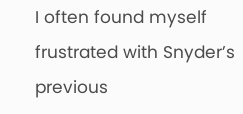I often found myself frustrated with Snyder’s previous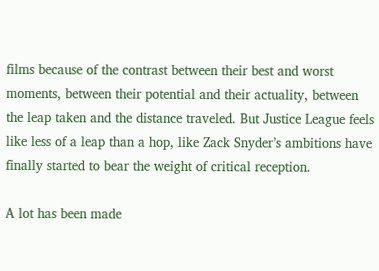films because of the contrast between their best and worst moments, between their potential and their actuality, between the leap taken and the distance traveled. But Justice League feels like less of a leap than a hop, like Zack Snyder’s ambitions have finally started to bear the weight of critical reception.

A lot has been made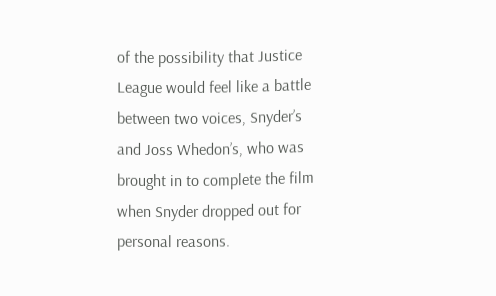of the possibility that Justice League would feel like a battle between two voices, Snyder’s and Joss Whedon’s, who was brought in to complete the film when Snyder dropped out for personal reasons.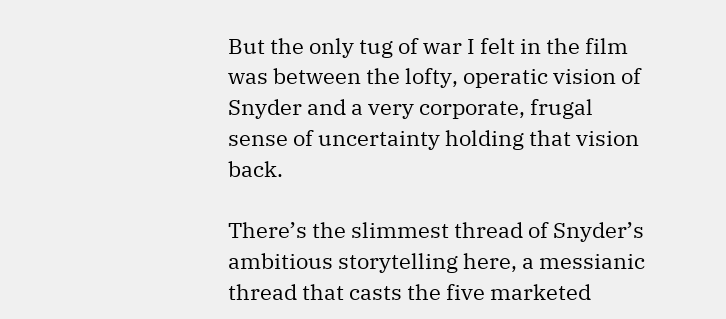But the only tug of war I felt in the film was between the lofty, operatic vision of Snyder and a very corporate, frugal sense of uncertainty holding that vision back.

There’s the slimmest thread of Snyder’s ambitious storytelling here, a messianic thread that casts the five marketed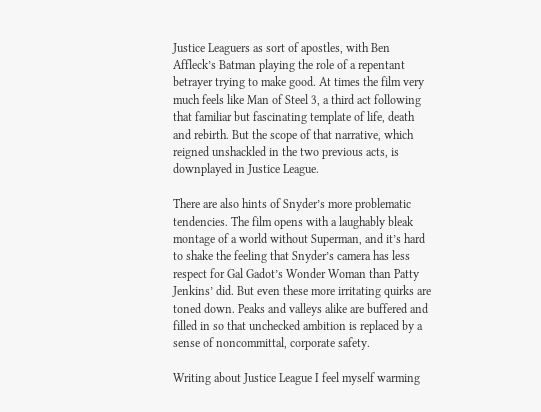Justice Leaguers as sort of apostles, with Ben Affleck’s Batman playing the role of a repentant betrayer trying to make good. At times the film very much feels like Man of Steel 3, a third act following that familiar but fascinating template of life, death and rebirth. But the scope of that narrative, which reigned unshackled in the two previous acts, is downplayed in Justice League.

There are also hints of Snyder’s more problematic tendencies. The film opens with a laughably bleak montage of a world without Superman, and it’s hard to shake the feeling that Snyder’s camera has less respect for Gal Gadot’s Wonder Woman than Patty Jenkins’ did. But even these more irritating quirks are toned down. Peaks and valleys alike are buffered and filled in so that unchecked ambition is replaced by a sense of noncommittal, corporate safety.

Writing about Justice League I feel myself warming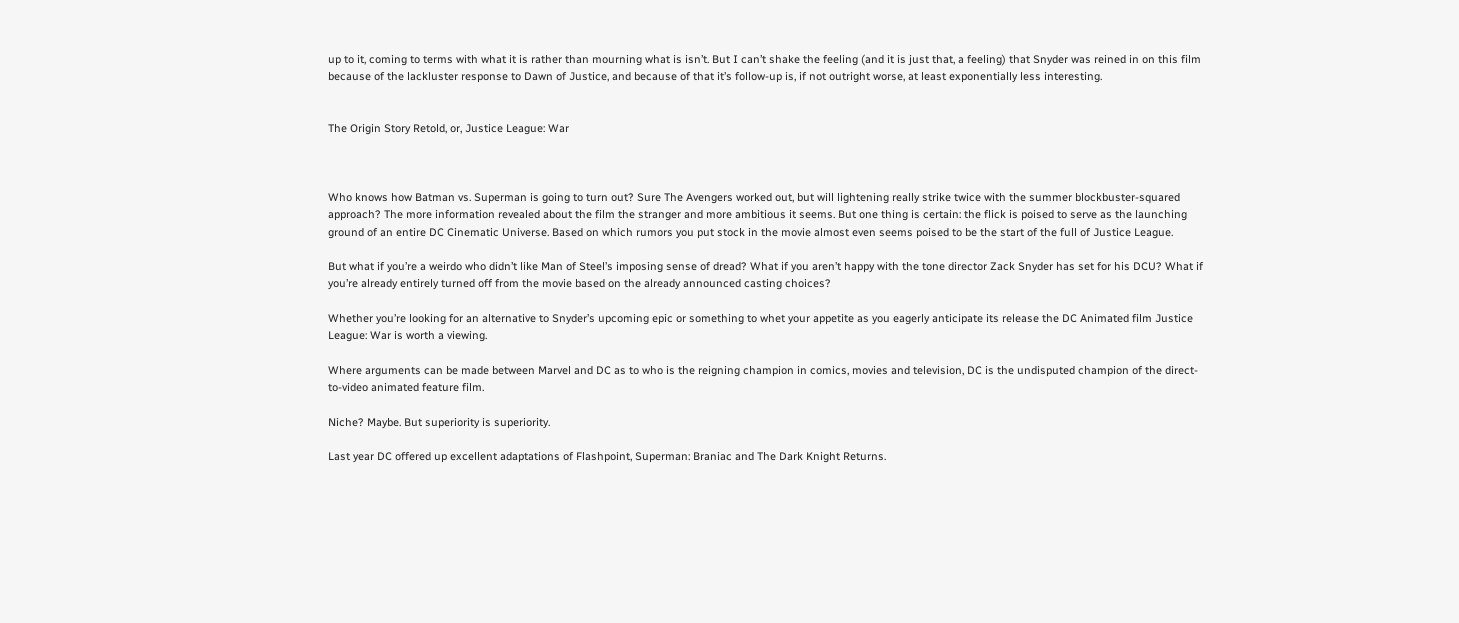up to it, coming to terms with what it is rather than mourning what is isn’t. But I can’t shake the feeling (and it is just that, a feeling) that Snyder was reined in on this film because of the lackluster response to Dawn of Justice, and because of that it’s follow-up is, if not outright worse, at least exponentially less interesting.


The Origin Story Retold, or, Justice League: War



Who knows how Batman vs. Superman is going to turn out? Sure The Avengers worked out, but will lightening really strike twice with the summer blockbuster-squared approach? The more information revealed about the film the stranger and more ambitious it seems. But one thing is certain: the flick is poised to serve as the launching ground of an entire DC Cinematic Universe. Based on which rumors you put stock in the movie almost even seems poised to be the start of the full of Justice League.

But what if you’re a weirdo who didn’t like Man of Steel’s imposing sense of dread? What if you aren’t happy with the tone director Zack Snyder has set for his DCU? What if you’re already entirely turned off from the movie based on the already announced casting choices?

Whether you’re looking for an alternative to Snyder’s upcoming epic or something to whet your appetite as you eagerly anticipate its release the DC Animated film Justice League: War is worth a viewing.

Where arguments can be made between Marvel and DC as to who is the reigning champion in comics, movies and television, DC is the undisputed champion of the direct-to-video animated feature film.

Niche? Maybe. But superiority is superiority.

Last year DC offered up excellent adaptations of Flashpoint, Superman: Braniac and The Dark Knight Returns.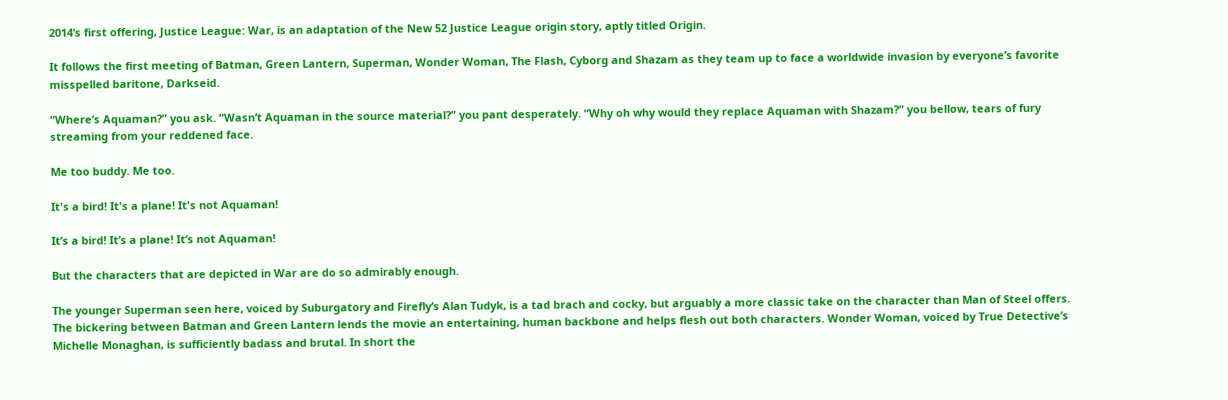2014’s first offering, Justice League: War, is an adaptation of the New 52 Justice League origin story, aptly titled Origin.

It follows the first meeting of Batman, Green Lantern, Superman, Wonder Woman, The Flash, Cyborg and Shazam as they team up to face a worldwide invasion by everyone’s favorite misspelled baritone, Darkseid.

“Where’s Aquaman?” you ask. “Wasn’t Aquaman in the source material?” you pant desperately. “Why oh why would they replace Aquaman with Shazam?” you bellow, tears of fury streaming from your reddened face.

Me too buddy. Me too.

It's a bird! It's a plane! It's not Aquaman!

It’s a bird! It’s a plane! It’s not Aquaman!

But the characters that are depicted in War are do so admirably enough.

The younger Superman seen here, voiced by Suburgatory and Firefly’s Alan Tudyk, is a tad brach and cocky, but arguably a more classic take on the character than Man of Steel offers. The bickering between Batman and Green Lantern lends the movie an entertaining, human backbone and helps flesh out both characters. Wonder Woman, voiced by True Detective’s Michelle Monaghan, is sufficiently badass and brutal. In short the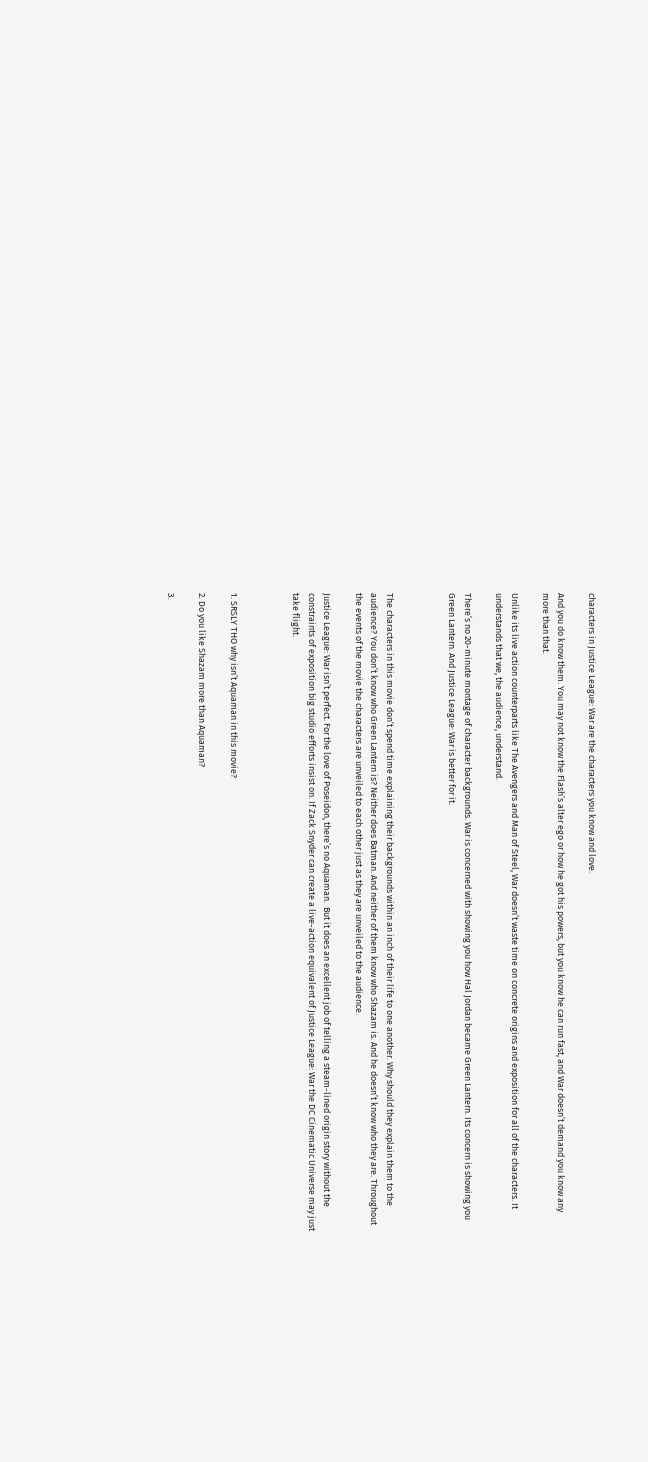characters in Justice League: War are the characters you know and love.

And you do know them. You may not know the Flash’s alter ego or how he got his powers, but you know he can run fast, and War doesn’t demand you know any more than that.

Unlike its live action counterparts like The Avengers and Man of Steel, War doesn’t waste time on concrete origins and exposition for all of the characters. It understands that we, the audience, understand.

There’s no 20-minute montage of character backgrounds. War is concerned with showing you how Hal Jordan became Green Lantern. Its concern is showing you Green Lantern. And Justice League: War is better for it.



The characters in this movie don’t spend time explaining their backgrounds within an inch of their life to one another. Why should they explain them to the audience? You don’t know who Green Lantern is? Neither does Batman. And neither of them know who Shazam is. And he doesn’t know who they are. Throughout the events of the movie the characters are unveiled to each other just as they are unveiled to the audience.

Justice League: War isn’t perfect. For the love of Poseidon, there’s no Aquaman.  But it does an excellent job of telling a steam-lined origin story without the constraints of exposition big studio efforts insist on. If Zack Snyder can create a live-action equivalent of Justice League: War the DC Cinematic Universe may just take flight.



1. SRSLY THO why isn’t Aquaman in this movie?

2. Do you like Shazam more than Aquaman?

3.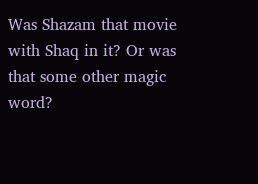Was Shazam that movie with Shaq in it? Or was that some other magic word?